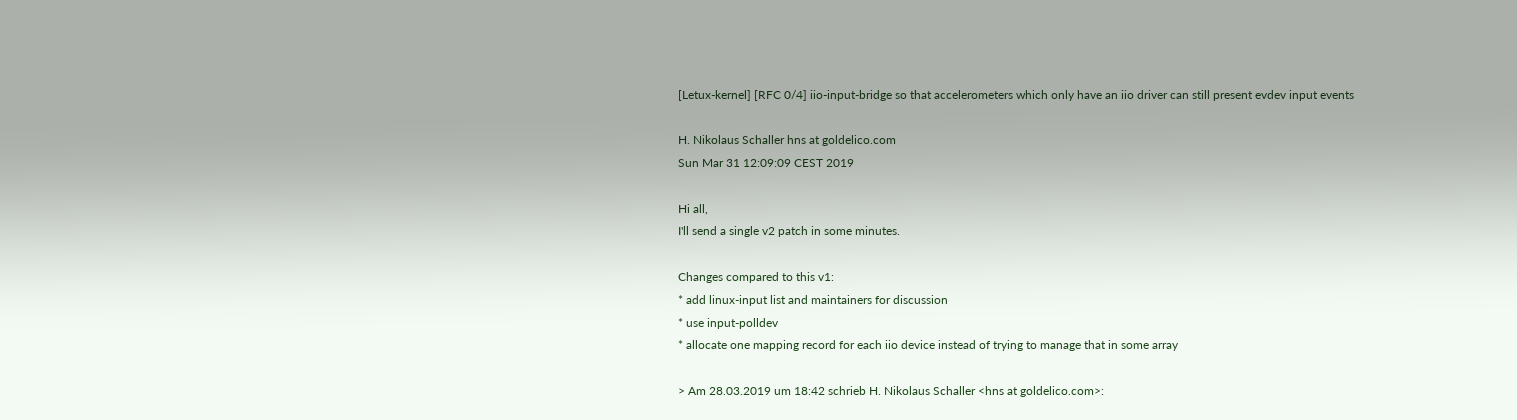[Letux-kernel] [RFC 0/4] iio-input-bridge so that accelerometers which only have an iio driver can still present evdev input events

H. Nikolaus Schaller hns at goldelico.com
Sun Mar 31 12:09:09 CEST 2019

Hi all,
I'll send a single v2 patch in some minutes.

Changes compared to this v1:
* add linux-input list and maintainers for discussion
* use input-polldev
* allocate one mapping record for each iio device instead of trying to manage that in some array

> Am 28.03.2019 um 18:42 schrieb H. Nikolaus Schaller <hns at goldelico.com>: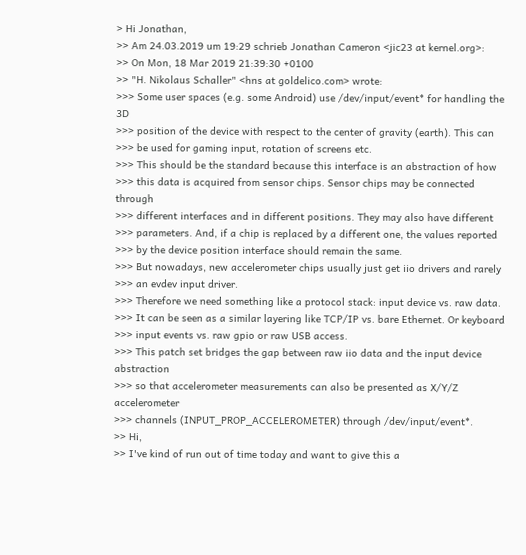> Hi Jonathan,
>> Am 24.03.2019 um 19:29 schrieb Jonathan Cameron <jic23 at kernel.org>:
>> On Mon, 18 Mar 2019 21:39:30 +0100
>> "H. Nikolaus Schaller" <hns at goldelico.com> wrote:
>>> Some user spaces (e.g. some Android) use /dev/input/event* for handling the 3D
>>> position of the device with respect to the center of gravity (earth). This can
>>> be used for gaming input, rotation of screens etc.
>>> This should be the standard because this interface is an abstraction of how
>>> this data is acquired from sensor chips. Sensor chips may be connected through
>>> different interfaces and in different positions. They may also have different
>>> parameters. And, if a chip is replaced by a different one, the values reported
>>> by the device position interface should remain the same.
>>> But nowadays, new accelerometer chips usually just get iio drivers and rarely
>>> an evdev input driver.
>>> Therefore we need something like a protocol stack: input device vs. raw data.
>>> It can be seen as a similar layering like TCP/IP vs. bare Ethernet. Or keyboard
>>> input events vs. raw gpio or raw USB access.
>>> This patch set bridges the gap between raw iio data and the input device abstraction
>>> so that accelerometer measurements can also be presented as X/Y/Z accelerometer
>>> channels (INPUT_PROP_ACCELEROMETER) through /dev/input/event*.
>> Hi,
>> I've kind of run out of time today and want to give this a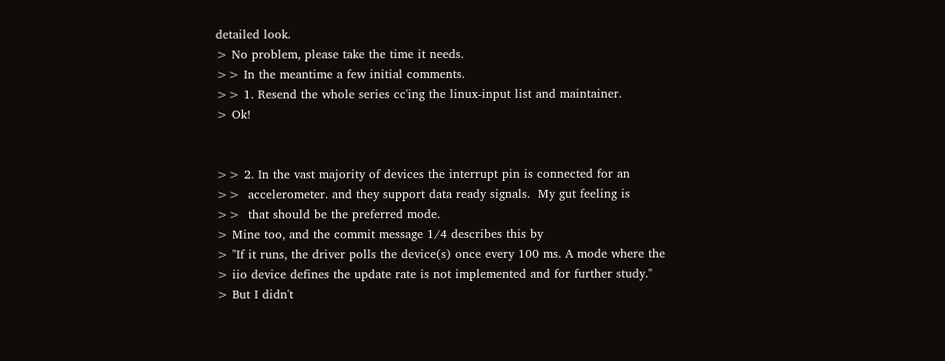detailed look.
> No problem, please take the time it needs.
>> In the meantime a few initial comments.
>> 1. Resend the whole series cc'ing the linux-input list and maintainer.
> Ok!


>> 2. In the vast majority of devices the interrupt pin is connected for an
>>  accelerometer. and they support data ready signals.  My gut feeling is
>>  that should be the preferred mode.
> Mine too, and the commit message 1/4 describes this by
> "If it runs, the driver polls the device(s) once every 100 ms. A mode where the
> iio device defines the update rate is not implemented and for further study."
> But I didn't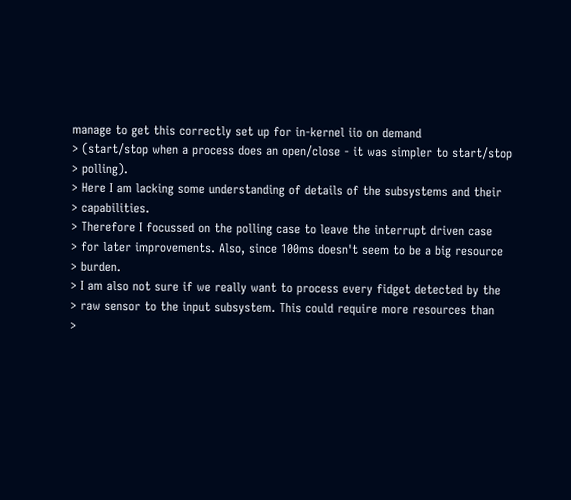manage to get this correctly set up for in-kernel iio on demand
> (start/stop when a process does an open/close - it was simpler to start/stop
> polling).
> Here I am lacking some understanding of details of the subsystems and their
> capabilities.
> Therefore I focussed on the polling case to leave the interrupt driven case
> for later improvements. Also, since 100ms doesn't seem to be a big resource
> burden.
> I am also not sure if we really want to process every fidget detected by the
> raw sensor to the input subsystem. This could require more resources than
>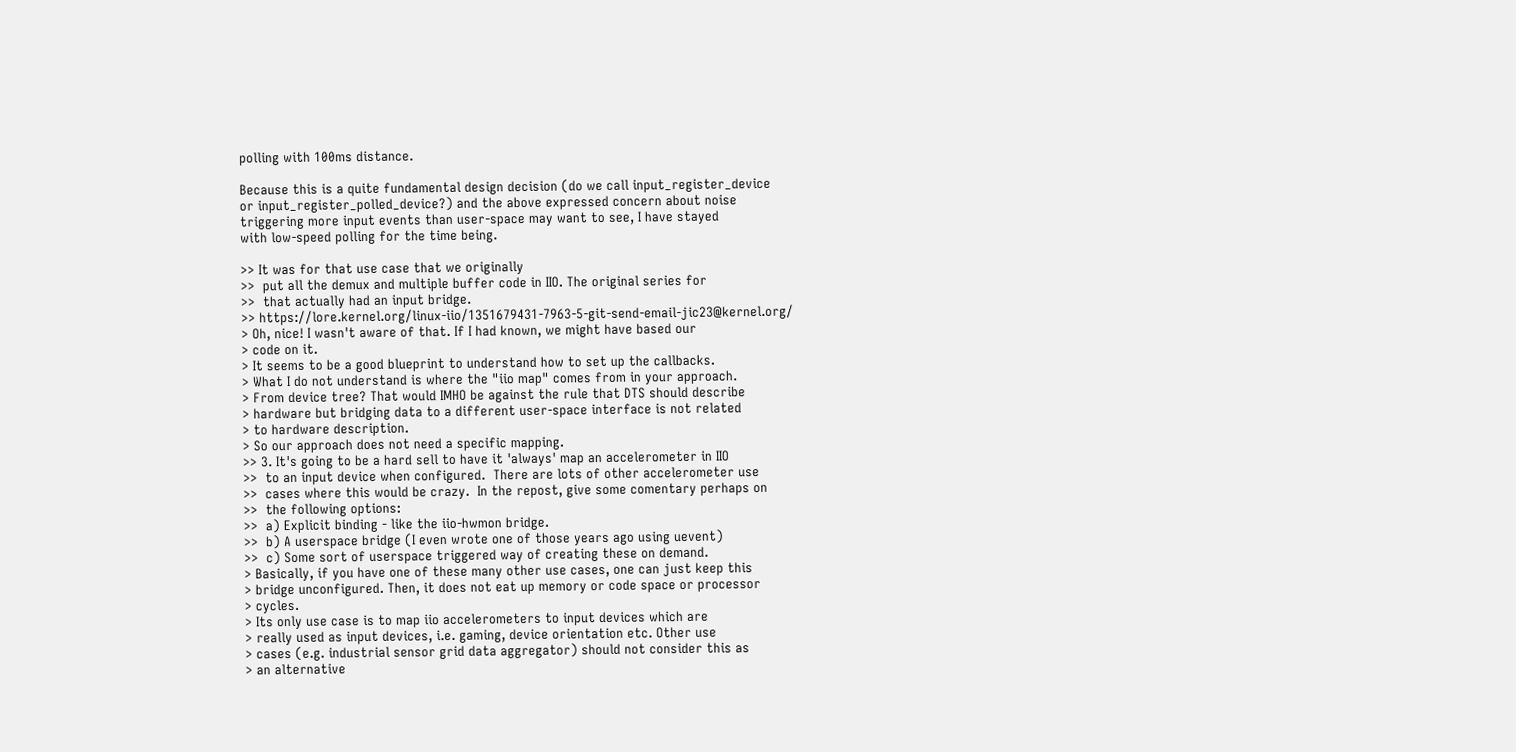polling with 100ms distance.

Because this is a quite fundamental design decision (do we call input_register_device
or input_register_polled_device?) and the above expressed concern about noise
triggering more input events than user-space may want to see, I have stayed
with low-speed polling for the time being.

>> It was for that use case that we originally
>>  put all the demux and multiple buffer code in IIO. The original series for
>>  that actually had an input bridge.
>> https://lore.kernel.org/linux-iio/1351679431-7963-5-git-send-email-jic23@kernel.org/
> Oh, nice! I wasn't aware of that. If I had known, we might have based our
> code on it.
> It seems to be a good blueprint to understand how to set up the callbacks.
> What I do not understand is where the "iio map" comes from in your approach.
> From device tree? That would IMHO be against the rule that DTS should describe
> hardware but bridging data to a different user-space interface is not related
> to hardware description.
> So our approach does not need a specific mapping.
>> 3. It's going to be a hard sell to have it 'always' map an accelerometer in IIO
>>  to an input device when configured.  There are lots of other accelerometer use
>>  cases where this would be crazy.  In the repost, give some comentary perhaps on
>>  the following options:
>>  a) Explicit binding - like the iio-hwmon bridge.
>>  b) A userspace bridge (I even wrote one of those years ago using uevent)
>>  c) Some sort of userspace triggered way of creating these on demand.
> Basically, if you have one of these many other use cases, one can just keep this
> bridge unconfigured. Then, it does not eat up memory or code space or processor
> cycles.
> Its only use case is to map iio accelerometers to input devices which are
> really used as input devices, i.e. gaming, device orientation etc. Other use
> cases (e.g. industrial sensor grid data aggregator) should not consider this as
> an alternative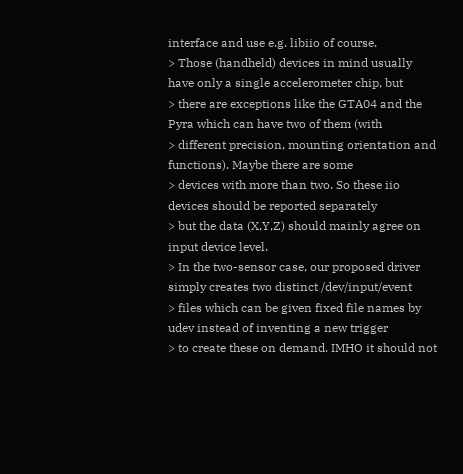interface and use e.g. libiio of course.
> Those (handheld) devices in mind usually have only a single accelerometer chip, but
> there are exceptions like the GTA04 and the Pyra which can have two of them (with
> different precision, mounting orientation and functions). Maybe there are some
> devices with more than two. So these iio devices should be reported separately
> but the data (X,Y,Z) should mainly agree on input device level.
> In the two-sensor case, our proposed driver simply creates two distinct /dev/input/event
> files which can be given fixed file names by udev instead of inventing a new trigger
> to create these on demand. IMHO it should not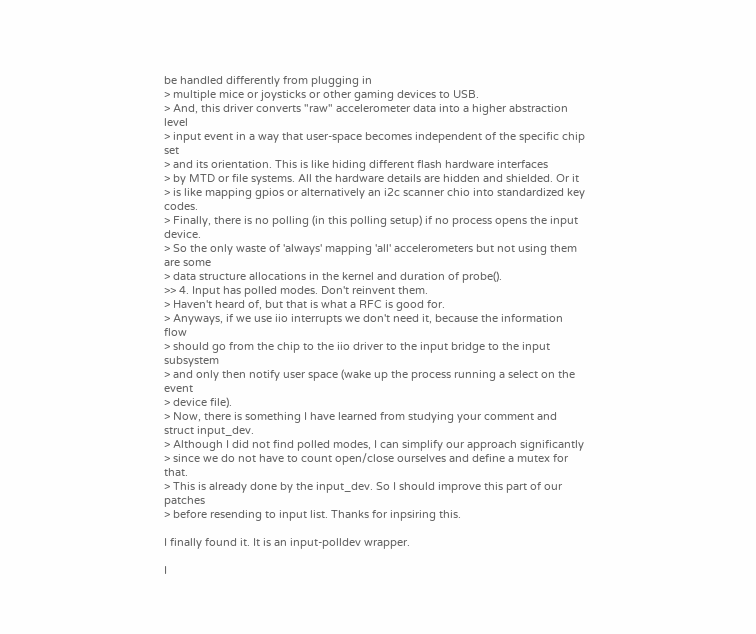be handled differently from plugging in
> multiple mice or joysticks or other gaming devices to USB.
> And, this driver converts "raw" accelerometer data into a higher abstraction level
> input event in a way that user-space becomes independent of the specific chip set
> and its orientation. This is like hiding different flash hardware interfaces
> by MTD or file systems. All the hardware details are hidden and shielded. Or it
> is like mapping gpios or alternatively an i2c scanner chio into standardized key codes.
> Finally, there is no polling (in this polling setup) if no process opens the input device.
> So the only waste of 'always' mapping 'all' accelerometers but not using them are some
> data structure allocations in the kernel and duration of probe().
>> 4. Input has polled modes. Don't reinvent them.
> Haven't heard of, but that is what a RFC is good for.
> Anyways, if we use iio interrupts we don't need it, because the information flow
> should go from the chip to the iio driver to the input bridge to the input subsystem
> and only then notify user space (wake up the process running a select on the event
> device file).
> Now, there is something I have learned from studying your comment and struct input_dev.
> Although I did not find polled modes, I can simplify our approach significantly
> since we do not have to count open/close ourselves and define a mutex for that.
> This is already done by the input_dev. So I should improve this part of our patches
> before resending to input list. Thanks for inpsiring this.

I finally found it. It is an input-polldev wrapper.

I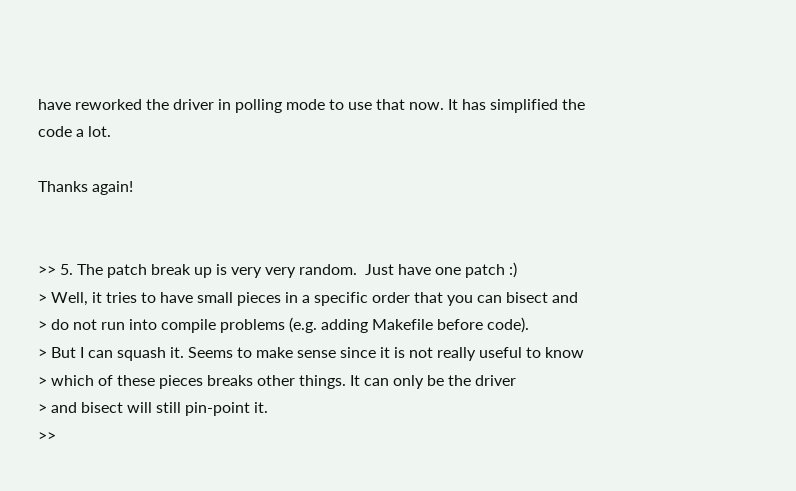have reworked the driver in polling mode to use that now. It has simplified the
code a lot.

Thanks again!


>> 5. The patch break up is very very random.  Just have one patch :)
> Well, it tries to have small pieces in a specific order that you can bisect and
> do not run into compile problems (e.g. adding Makefile before code).
> But I can squash it. Seems to make sense since it is not really useful to know
> which of these pieces breaks other things. It can only be the driver
> and bisect will still pin-point it.
>>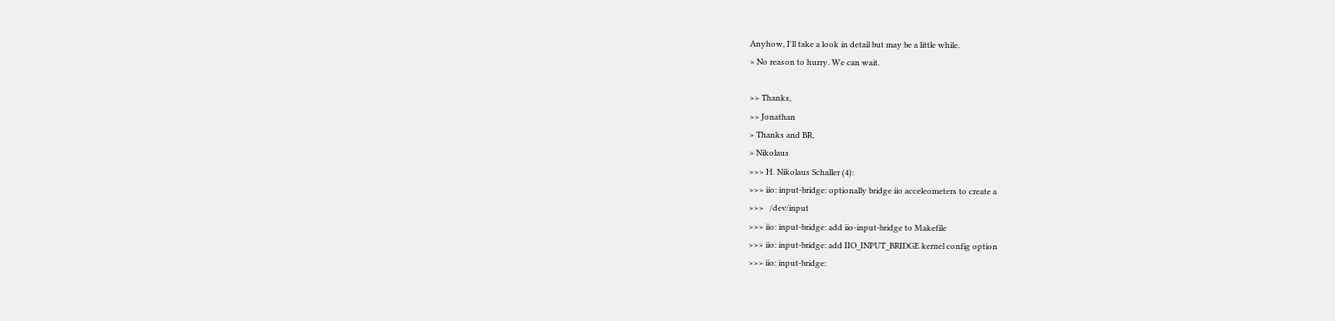Anyhow, I'll take a look in detail but may be a little while.
> No reason to hurry. We can wait.

>> Thanks,
>> Jonathan
> Thanks and BR,
> Nikolaus
>>> H. Nikolaus Schaller (4):
>>> iio: input-bridge: optionally bridge iio acceleometers to create a
>>>   /dev/input
>>> iio: input-bridge: add iio-input-bridge to Makefile
>>> iio: input-bridge: add IIO_INPUT_BRIDGE kernel config option
>>> iio: input-bridge: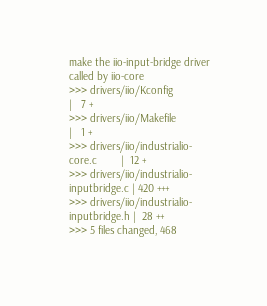make the iio-input-bridge driver called by iio-core
>>> drivers/iio/Kconfig                    |   7 +
>>> drivers/iio/Makefile                   |   1 +
>>> drivers/iio/industrialio-core.c        |  12 +
>>> drivers/iio/industrialio-inputbridge.c | 420 +++
>>> drivers/iio/industrialio-inputbridge.h |  28 ++
>>> 5 files changed, 468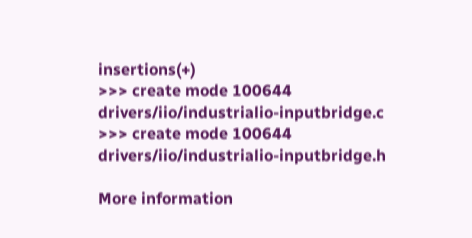insertions(+)
>>> create mode 100644 drivers/iio/industrialio-inputbridge.c
>>> create mode 100644 drivers/iio/industrialio-inputbridge.h

More information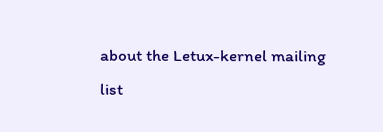about the Letux-kernel mailing list